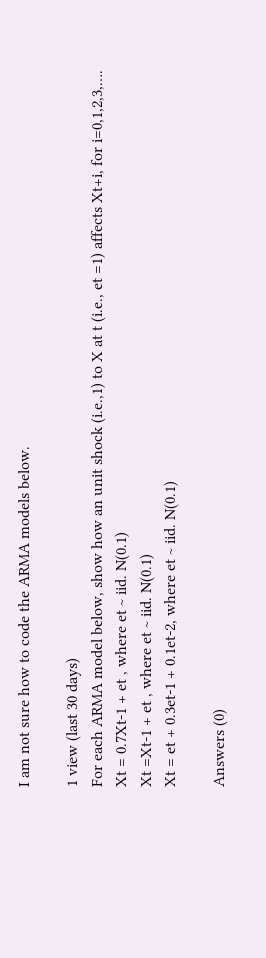I am not sure how to code the ARMA models below.

1 view (last 30 days)
For each ARMA model below, show how an unit shock (i.e.,1) to X at t (i.e., et =1) affects Xt+i, for i=0,1,2,3,….
Xt = 0.7Xt-1 + et , where et ~ iid. N(0.1)
Xt =Xt-1 + et , where et ~ iid. N(0.1)
Xt = et + 0.3et-1 + 0.1et-2, where et ~ iid. N(0.1)

Answers (0)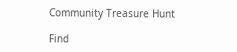Community Treasure Hunt

Find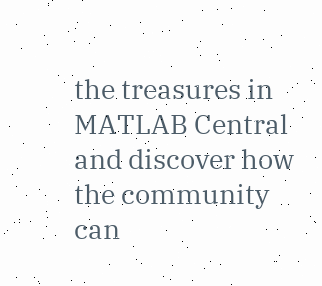the treasures in MATLAB Central and discover how the community can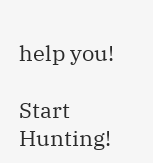help you!

Start Hunting!